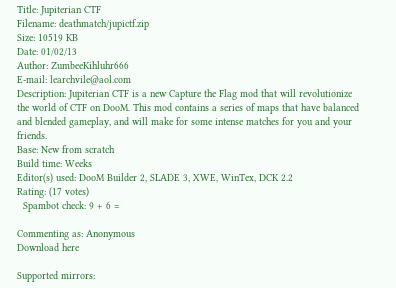Title: Jupiterian CTF
Filename: deathmatch/jupictf.zip
Size: 10519 KB
Date: 01/02/13
Author: ZumbeeKihluhr666
E-mail: learchvile@aol.com
Description: Jupiterian CTF is a new Capture the Flag mod that will revolutionize the world of CTF on DooM. This mod contains a series of maps that have balanced and blended gameplay, and will make for some intense matches for you and your friends.
Base: New from scratch
Build time: Weeks
Editor(s) used: DooM Builder 2, SLADE 3, XWE, WinTex, DCK 2.2
Rating: (17 votes)
  Spambot check: 9 + 6 =

Commenting as: Anonymous
Download here

Supported mirrors: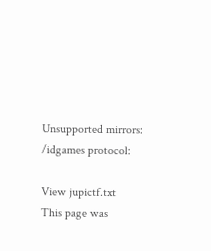Unsupported mirrors: /idgames protocol:

View jupictf.txt
This page was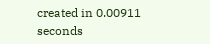created in 0.00911 seconds